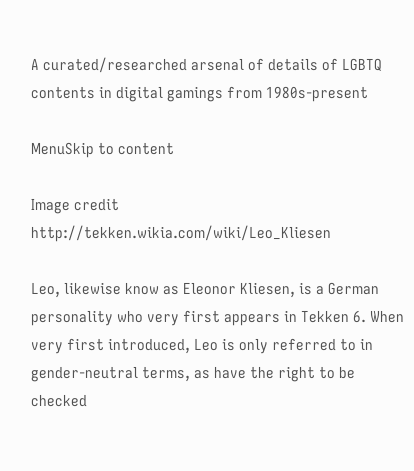A curated/researched arsenal of details of LGBTQ contents in digital gamings from 1980s-present

MenuSkip to content

Image credit http://tekken.wikia.com/wiki/Leo_Kliesen

Leo, likewise know as Eleonor Kliesen, is a German personality who very first appears in Tekken 6. When very first introduced, Leo is only referred to in gender-neutral terms, as have the right to be checked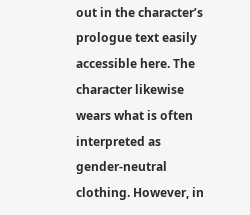out in the character’s prologue text easily accessible here. The character likewise wears what is often interpreted as gender-neutral clothing. However, in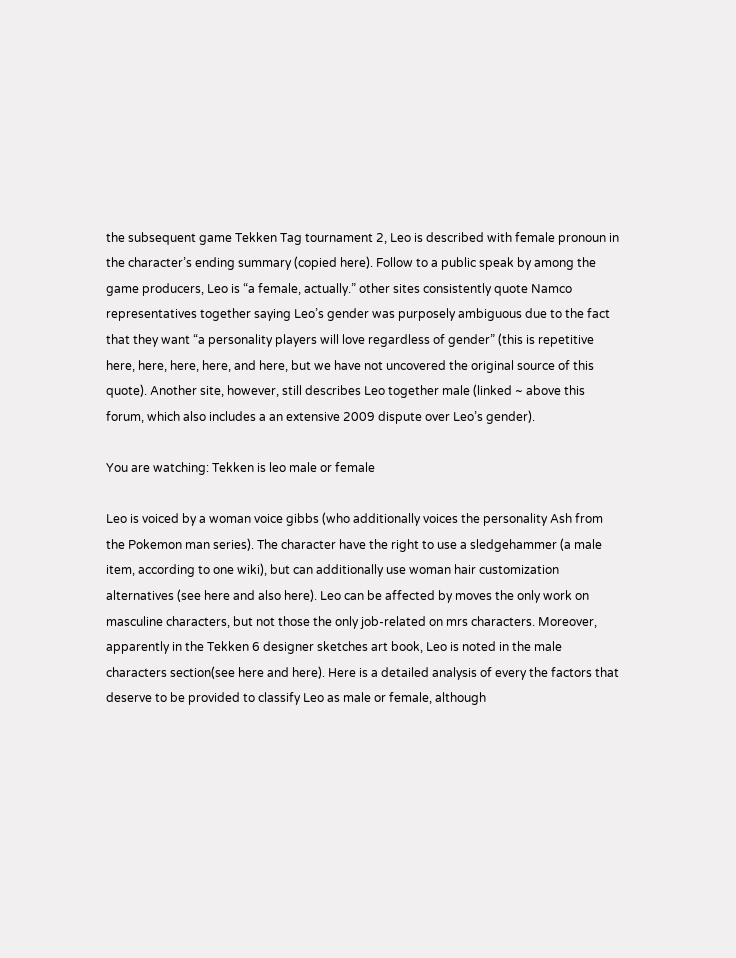the subsequent game Tekken Tag tournament 2, Leo is described with female pronoun in the character’s ending summary (copied here). Follow to a public speak by among the game producers, Leo is “a female, actually.” other sites consistently quote Namco representatives together saying Leo’s gender was purposely ambiguous due to the fact that they want “a personality players will love regardless of gender” (this is repetitive here, here, here, here, and here, but we have not uncovered the original source of this quote). Another site, however, still describes Leo together male (linked ~ above this forum, which also includes a an extensive 2009 dispute over Leo’s gender).

You are watching: Tekken is leo male or female

Leo is voiced by a woman voice gibbs (who additionally voices the personality Ash from the Pokemon man series). The character have the right to use a sledgehammer (a male item, according to one wiki), but can additionally use woman hair customization alternatives (see here and also here). Leo can be affected by moves the only work on masculine characters, but not those the only job-related on mrs characters. Moreover, apparently in the Tekken 6 designer sketches art book, Leo is noted in the male characters section(see here and here). Here is a detailed analysis of every the factors that deserve to be provided to classify Leo as male or female, although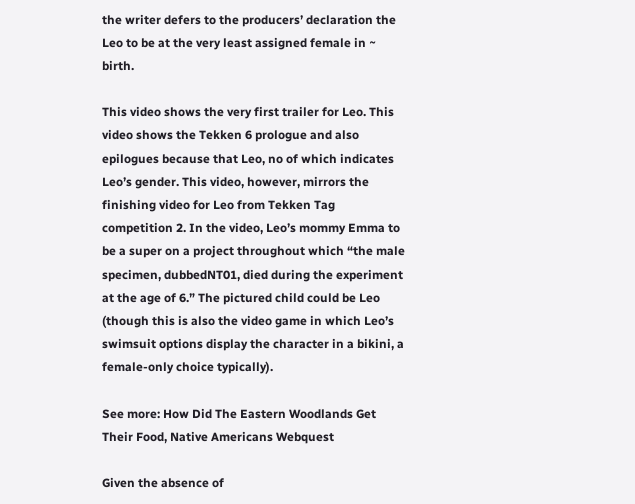the writer defers to the producers’ declaration the Leo to be at the very least assigned female in ~ birth.

This video shows the very first trailer for Leo. This video shows the Tekken 6 prologue and also epilogues because that Leo, no of which indicates Leo’s gender. This video, however, mirrors the finishing video for Leo from Tekken Tag competition 2. In the video, Leo’s mommy Emma to be a super on a project throughout which “the male specimen, dubbedNT01, died during the experiment at the age of 6.” The pictured child could be Leo (though this is also the video game in which Leo’s swimsuit options display the character in a bikini, a female-only choice typically).

See more: How Did The Eastern Woodlands Get Their Food, Native Americans Webquest

Given the absence of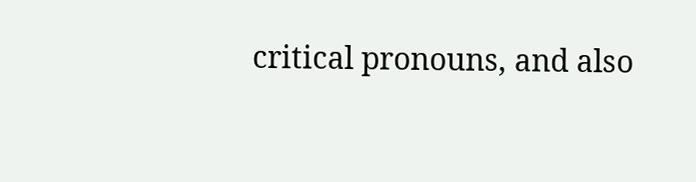critical pronouns, and also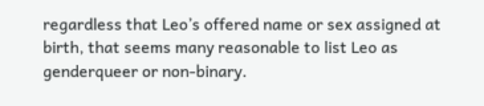regardless that Leo’s offered name or sex assigned at birth, that seems many reasonable to list Leo as genderqueer or non-binary.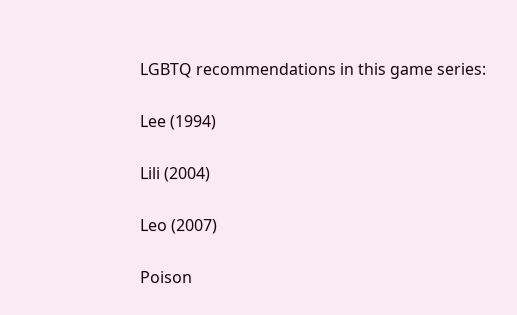LGBTQ recommendations in this game series:

Lee (1994)

Lili (2004)

Leo (2007)

Poison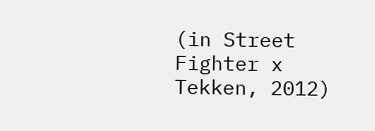(in Street Fighter x Tekken, 2012)